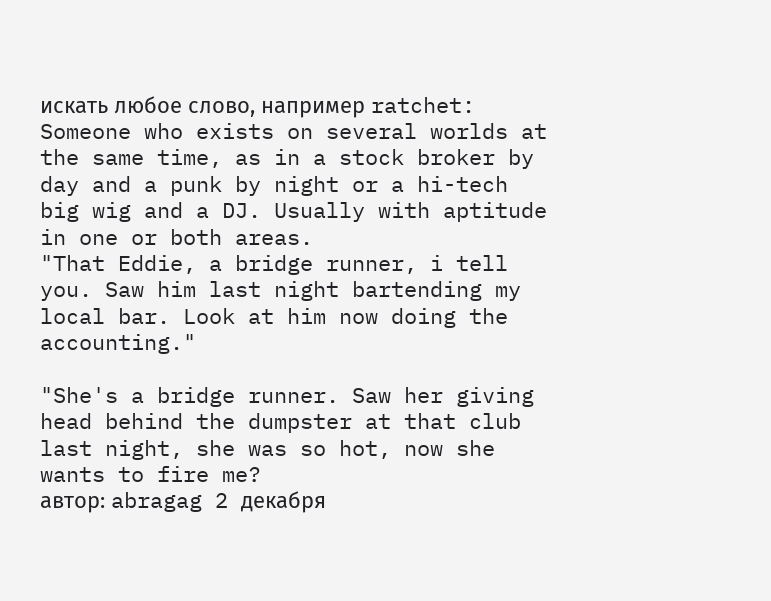искать любое слово, например ratchet:
Someone who exists on several worlds at the same time, as in a stock broker by day and a punk by night or a hi-tech big wig and a DJ. Usually with aptitude in one or both areas.
"That Eddie, a bridge runner, i tell you. Saw him last night bartending my local bar. Look at him now doing the accounting."

"She's a bridge runner. Saw her giving head behind the dumpster at that club last night, she was so hot, now she wants to fire me?
автор: abragag 2 декабря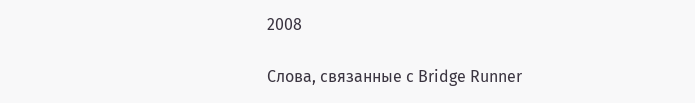2008

Слова, связанные с Bridge Runner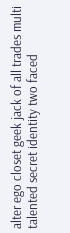alter ego closet geek jack of all trades multi talented secret identity two faced